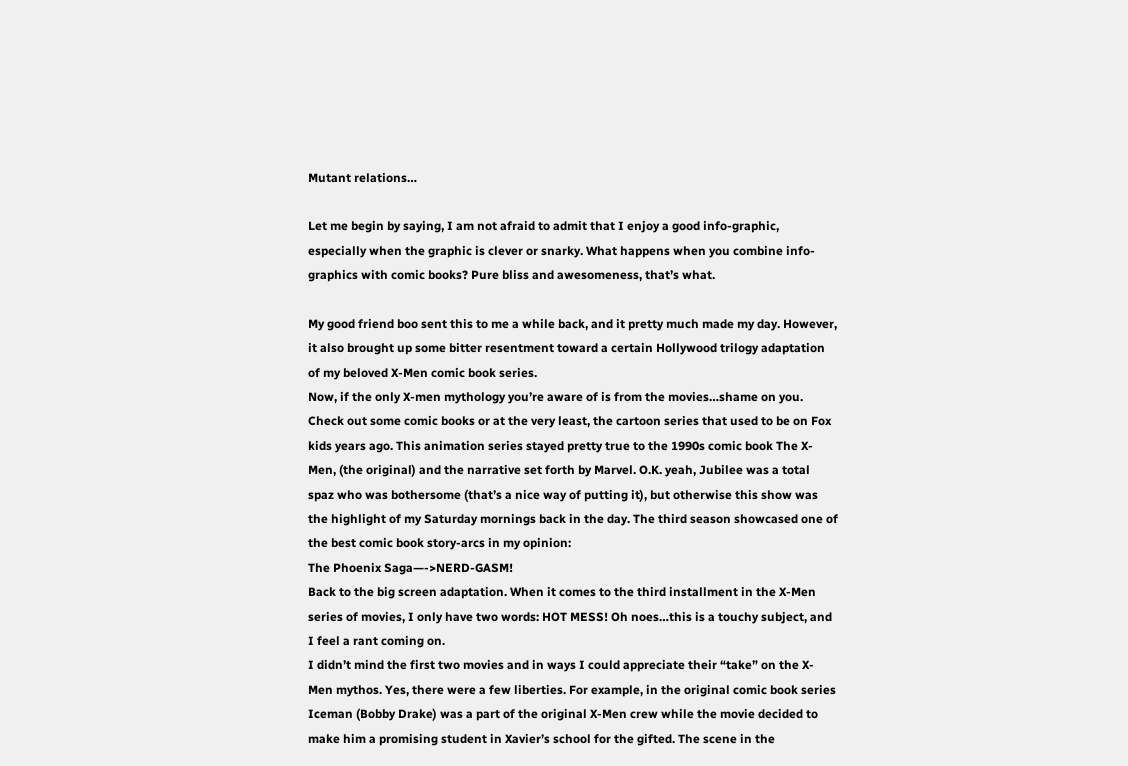Mutant relations…

Let me begin by saying, I am not afraid to admit that I enjoy a good info-graphic, especially when the graphic is clever or snarky. What happens when you combine info-graphics with comic books? Pure bliss and awesomeness, that’s what.

My good friend boo sent this to me a while back, and it pretty much made my day. However, it also brought up some bitter resentment toward a certain Hollywood trilogy adaptation of my beloved X-Men comic book series.
Now, if the only X-men mythology you’re aware of is from the movies…shame on you. Check out some comic books or at the very least, the cartoon series that used to be on Fox kids years ago. This animation series stayed pretty true to the 1990s comic book The X-Men, (the original) and the narrative set forth by Marvel. O.K. yeah, Jubilee was a total spaz who was bothersome (that’s a nice way of putting it), but otherwise this show was the highlight of my Saturday mornings back in the day. The third season showcased one of the best comic book story-arcs in my opinion:
The Phoenix Saga—->NERD-GASM!
Back to the big screen adaptation. When it comes to the third installment in the X-Men series of movies, I only have two words: HOT MESS! Oh noes…this is a touchy subject, and I feel a rant coming on.
I didn’t mind the first two movies and in ways I could appreciate their “take” on the X-Men mythos. Yes, there were a few liberties. For example, in the original comic book series Iceman (Bobby Drake) was a part of the original X-Men crew while the movie decided to make him a promising student in Xavier’s school for the gifted. The scene in the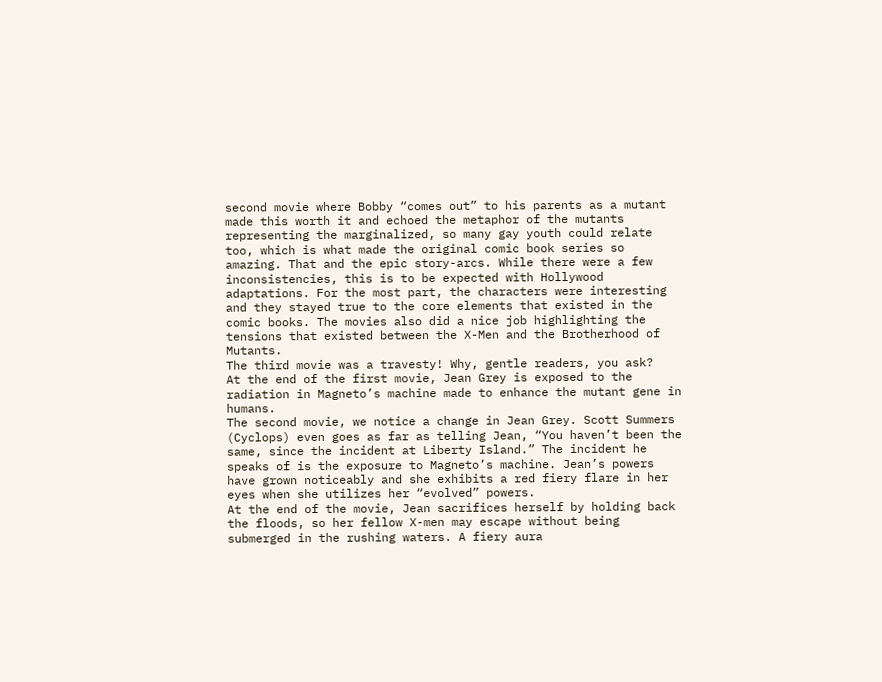second movie where Bobby “comes out” to his parents as a mutant made this worth it and echoed the metaphor of the mutants representing the marginalized, so many gay youth could relate too, which is what made the original comic book series so amazing. That and the epic story-arcs. While there were a few inconsistencies, this is to be expected with Hollywood adaptations. For the most part, the characters were interesting and they stayed true to the core elements that existed in the comic books. The movies also did a nice job highlighting the tensions that existed between the X-Men and the Brotherhood of Mutants.
The third movie was a travesty! Why, gentle readers, you ask?
At the end of the first movie, Jean Grey is exposed to the radiation in Magneto’s machine made to enhance the mutant gene in humans.
The second movie, we notice a change in Jean Grey. Scott Summers (Cyclops) even goes as far as telling Jean, “You haven’t been the same, since the incident at Liberty Island.” The incident he speaks of is the exposure to Magneto’s machine. Jean’s powers have grown noticeably and she exhibits a red fiery flare in her eyes when she utilizes her “evolved” powers.
At the end of the movie, Jean sacrifices herself by holding back the floods, so her fellow X-men may escape without being submerged in the rushing waters. A fiery aura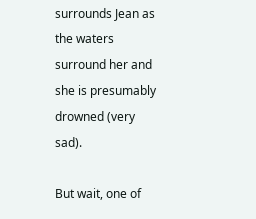surrounds Jean as the waters surround her and she is presumably drowned (very sad).

But wait, one of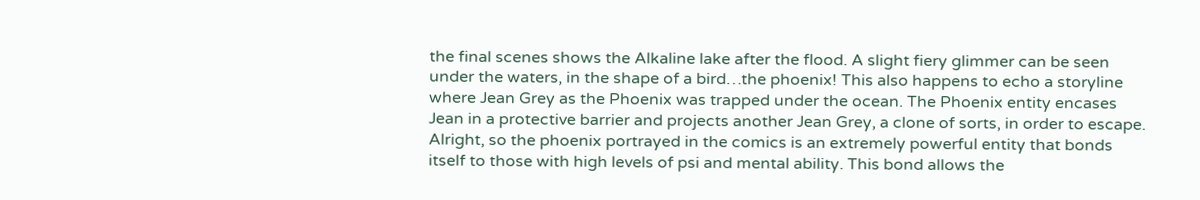the final scenes shows the Alkaline lake after the flood. A slight fiery glimmer can be seen under the waters, in the shape of a bird…the phoenix! This also happens to echo a storyline where Jean Grey as the Phoenix was trapped under the ocean. The Phoenix entity encases Jean in a protective barrier and projects another Jean Grey, a clone of sorts, in order to escape.
Alright, so the phoenix portrayed in the comics is an extremely powerful entity that bonds itself to those with high levels of psi and mental ability. This bond allows the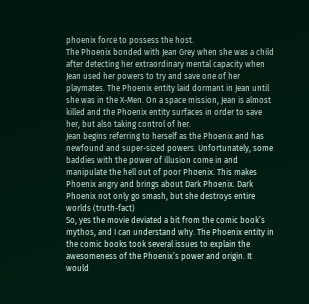phoenix force to possess the host.
The Phoenix bonded with Jean Grey when she was a child after detecting her extraordinary mental capacity when Jean used her powers to try and save one of her playmates. The Phoenix entity laid dormant in Jean until she was in the X-Men. On a space mission, Jean is almost killed and the Phoenix entity surfaces in order to save her, but also taking control of her.
Jean begins referring to herself as the Phoenix and has newfound and super-sized powers. Unfortunately, some baddies with the power of illusion come in and manipulate the hell out of poor Phoenix. This makes Phoenix angry and brings about Dark Phoenix. Dark Phoenix not only go smash, but she destroys entire worlds (truth-fact)
So, yes the movie deviated a bit from the comic book’s mythos, and I can understand why. The Phoenix entity in the comic books took several issues to explain the awesomeness of the Phoenix’s power and origin. It would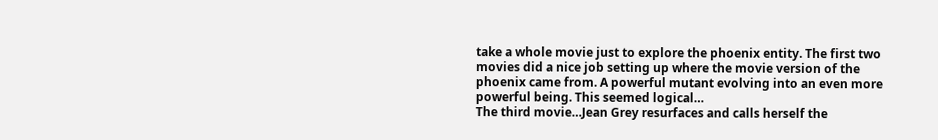take a whole movie just to explore the phoenix entity. The first two movies did a nice job setting up where the movie version of the phoenix came from. A powerful mutant evolving into an even more powerful being. This seemed logical…
The third movie…Jean Grey resurfaces and calls herself the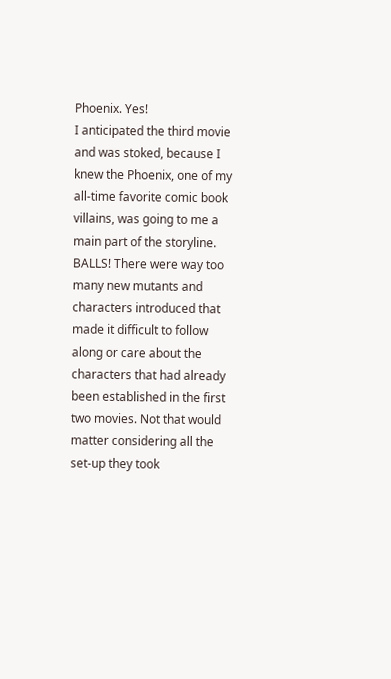Phoenix. Yes!
I anticipated the third movie and was stoked, because I knew the Phoenix, one of my all-time favorite comic book villains, was going to me a main part of the storyline.
BALLS! There were way too many new mutants and characters introduced that made it difficult to follow along or care about the characters that had already been established in the first two movies. Not that would matter considering all the set-up they took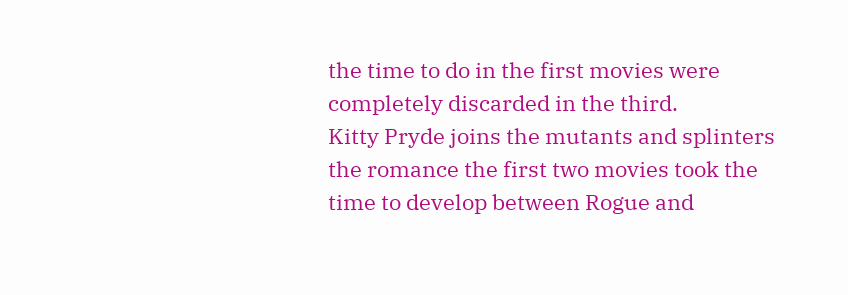the time to do in the first movies were completely discarded in the third.
Kitty Pryde joins the mutants and splinters the romance the first two movies took the time to develop between Rogue and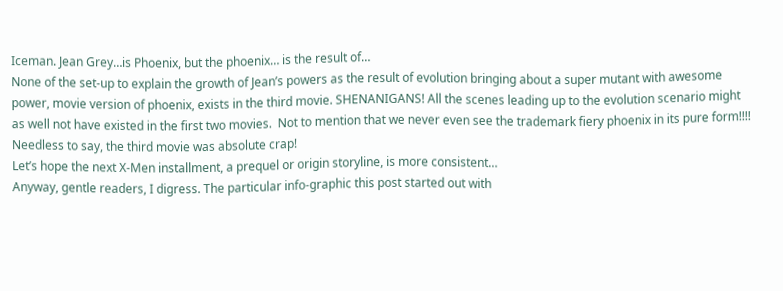Iceman. Jean Grey…is Phoenix, but the phoenix… is the result of…
None of the set-up to explain the growth of Jean’s powers as the result of evolution bringing about a super mutant with awesome power, movie version of phoenix, exists in the third movie. SHENANIGANS! All the scenes leading up to the evolution scenario might as well not have existed in the first two movies.  Not to mention that we never even see the trademark fiery phoenix in its pure form!!!!
Needless to say, the third movie was absolute crap!
Let’s hope the next X-Men installment, a prequel or origin storyline, is more consistent…
Anyway, gentle readers, I digress. The particular info-graphic this post started out with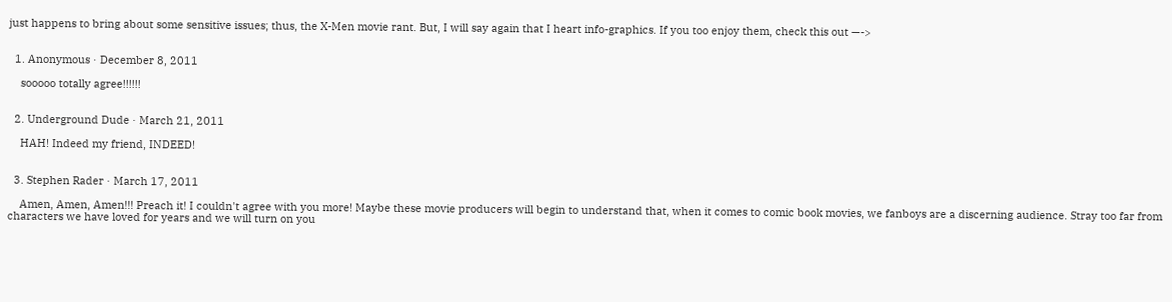just happens to bring about some sensitive issues; thus, the X-Men movie rant. But, I will say again that I heart info-graphics. If you too enjoy them, check this out —->


  1. Anonymous · December 8, 2011

    sooooo totally agree!!!!!!


  2. Underground Dude · March 21, 2011

    HAH! Indeed my friend, INDEED!


  3. Stephen Rader · March 17, 2011

    Amen, Amen, Amen!!! Preach it! I couldn't agree with you more! Maybe these movie producers will begin to understand that, when it comes to comic book movies, we fanboys are a discerning audience. Stray too far from characters we have loved for years and we will turn on you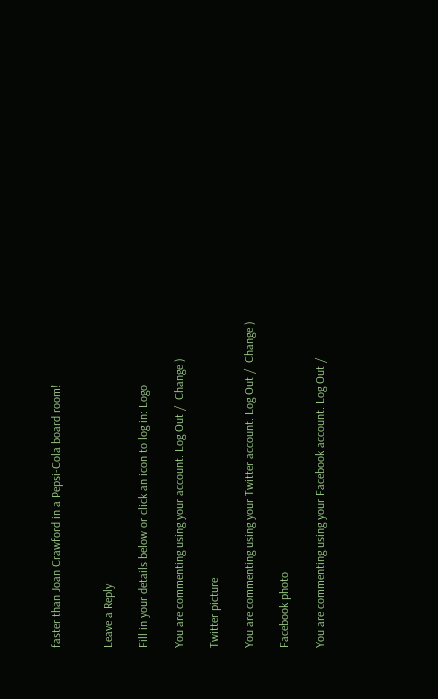faster than Joan Crawford in a Pepsi-Cola board room!


Leave a Reply

Fill in your details below or click an icon to log in: Logo

You are commenting using your account. Log Out /  Change )

Twitter picture

You are commenting using your Twitter account. Log Out /  Change )

Facebook photo

You are commenting using your Facebook account. Log Out /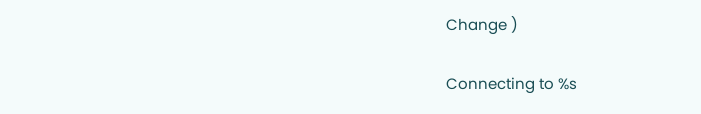Change )

Connecting to %s